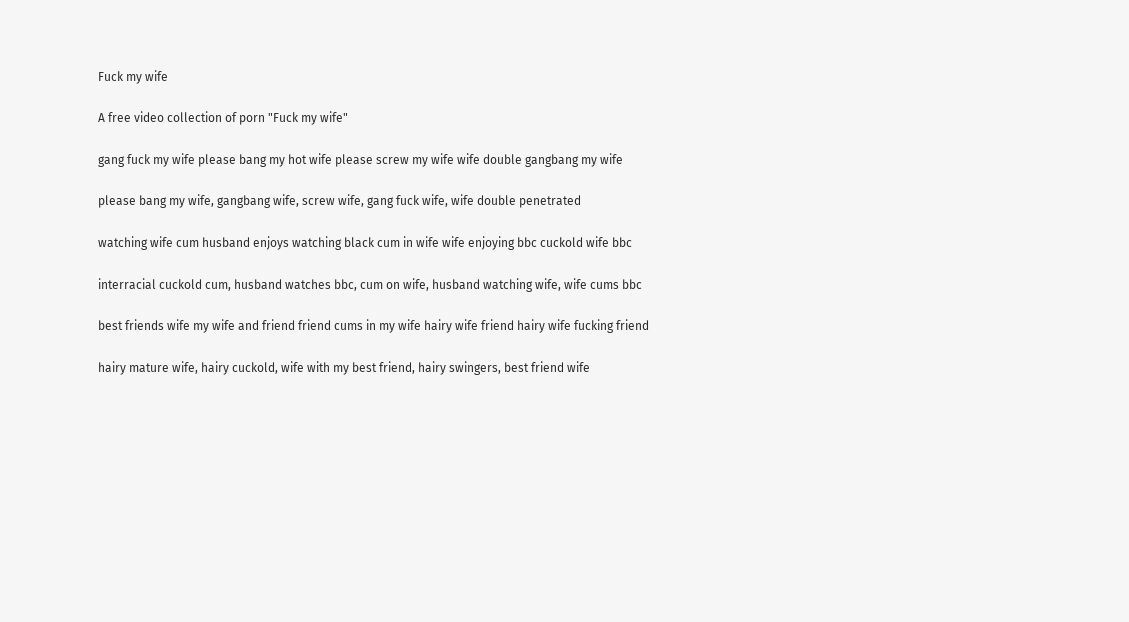Fuck my wife

A free video collection of porn "Fuck my wife"

gang fuck my wife please bang my hot wife please screw my wife wife double gangbang my wife

please bang my wife, gangbang wife, screw wife, gang fuck wife, wife double penetrated

watching wife cum husband enjoys watching black cum in wife wife enjoying bbc cuckold wife bbc

interracial cuckold cum, husband watches bbc, cum on wife, husband watching wife, wife cums bbc

best friends wife my wife and friend friend cums in my wife hairy wife friend hairy wife fucking friend

hairy mature wife, hairy cuckold, wife with my best friend, hairy swingers, best friend wife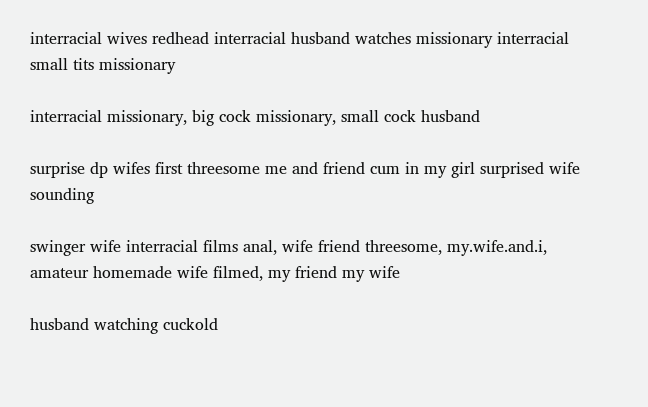interracial wives redhead interracial husband watches missionary interracial small tits missionary

interracial missionary, big cock missionary, small cock husband

surprise dp wifes first threesome me and friend cum in my girl surprised wife sounding

swinger wife interracial films anal, wife friend threesome, my.wife.and.i, amateur homemade wife filmed, my friend my wife

husband watching cuckold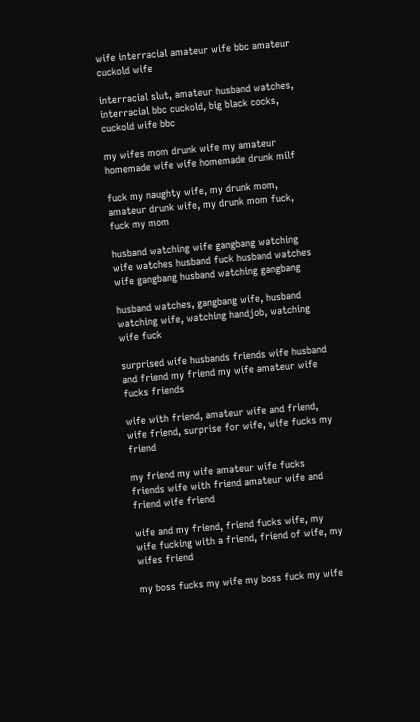wife interracial amateur wife bbc amateur cuckold wife

interracial slut, amateur husband watches, interracial bbc cuckold, big black cocks, cuckold wife bbc

my wifes mom drunk wife my amateur homemade wife wife homemade drunk milf

fuck my naughty wife, my drunk mom, amateur drunk wife, my drunk mom fuck, fuck my mom

husband watching wife gangbang watching wife watches husband fuck husband watches wife gangbang husband watching gangbang

husband watches, gangbang wife, husband watching wife, watching handjob, watching wife fuck

surprised wife husbands friends wife husband and friend my friend my wife amateur wife fucks friends

wife with friend, amateur wife and friend, wife friend, surprise for wife, wife fucks my friend

my friend my wife amateur wife fucks friends wife with friend amateur wife and friend wife friend

wife and my friend, friend fucks wife, my wife fucking with a friend, friend of wife, my wifes friend

my boss fucks my wife my boss fuck my wife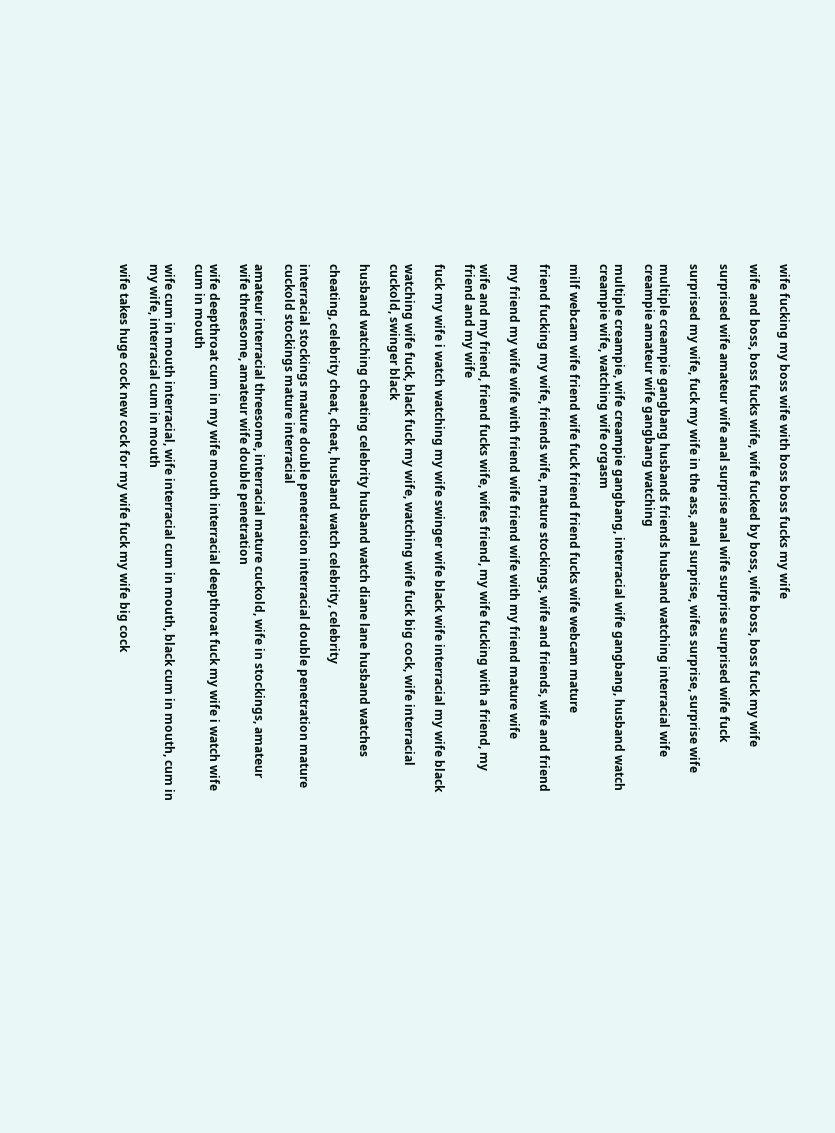wife fucking my boss wife with boss boss fucks my wife

wife and boss, boss fucks wife, wife fucked by boss, wife boss, boss fuck my wife

surprised wife amateur wife anal surprise anal wife surprise surprised wife fuck

surprised my wife, fuck my wife in the ass, anal surprise, wifes surprise, surprise wife

multiple creampie gangbang husbands friends husband watching interracial wife creampie amateur wife gangbang watching

multiple creampie, wife creampie gangbang, interracial wife gangbang, husband watch creampie wife, watching wife orgasm

milf webcam wife friend wife fuck friend friend fucks wife webcam mature

friend fucking my wife, friends wife, mature stockings, wife and friends, wife and friend

my friend my wife wife with friend wife friend wife with my friend mature wife

wife and my friend, friend fucks wife, wifes friend, my wife fucking with a friend, my friend and my wife

fuck my wife i watch watching my wife swinger wife black wife interracial my wife black

watching wife fuck, black fuck my wife, watching wife fuck big cock, wife interracial cuckold, swinger black

husband watching cheating celebrity husband watch diane lane husband watches

cheating, celebrity cheat, cheat, husband watch celebrity, celebrity

interracial stockings mature double penetration interracial double penetration mature cuckold stockings mature interracial

amateur interracial threesome, interracial mature cuckold, wife in stockings, amateur wife threesome, amateur wife double penetration

wife deepthroat cum in my wife mouth interracial deepthroat fuck my wife i watch wife cum in mouth

wife cum in mouth interracial, wife interracial cum in mouth, black cum in mouth, cum in my wife, interracial cum in mouth

wife takes huge cock new cock for my wife fuck my wife big cock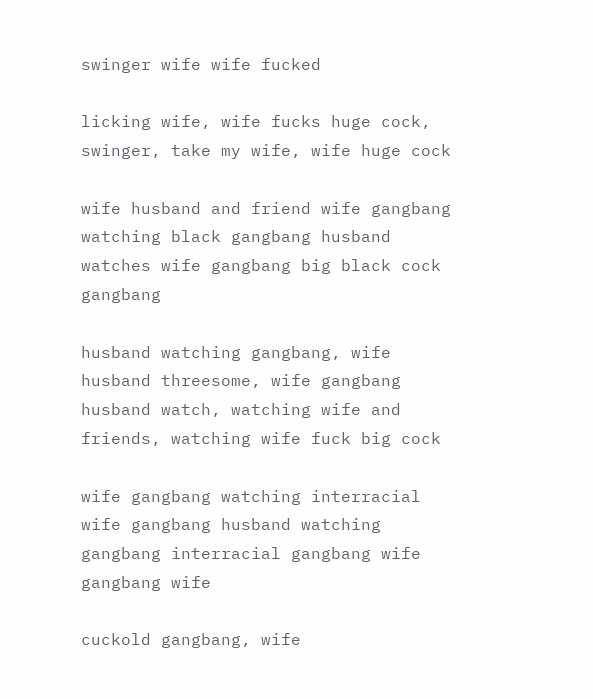swinger wife wife fucked

licking wife, wife fucks huge cock, swinger, take my wife, wife huge cock

wife husband and friend wife gangbang watching black gangbang husband watches wife gangbang big black cock gangbang

husband watching gangbang, wife husband threesome, wife gangbang husband watch, watching wife and friends, watching wife fuck big cock

wife gangbang watching interracial wife gangbang husband watching gangbang interracial gangbang wife gangbang wife

cuckold gangbang, wife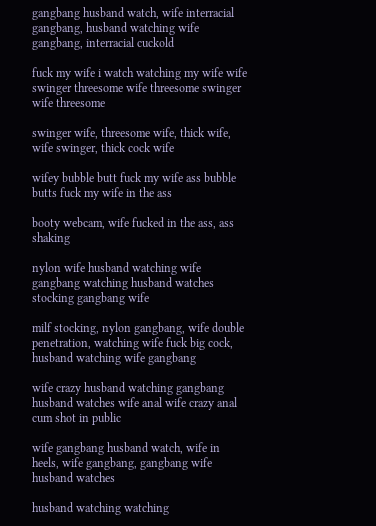gangbang husband watch, wife interracial gangbang, husband watching wife gangbang, interracial cuckold

fuck my wife i watch watching my wife wife swinger threesome wife threesome swinger wife threesome

swinger wife, threesome wife, thick wife, wife swinger, thick cock wife

wifey bubble butt fuck my wife ass bubble butts fuck my wife in the ass

booty webcam, wife fucked in the ass, ass shaking

nylon wife husband watching wife gangbang watching husband watches stocking gangbang wife

milf stocking, nylon gangbang, wife double penetration, watching wife fuck big cock, husband watching wife gangbang

wife crazy husband watching gangbang husband watches wife anal wife crazy anal cum shot in public

wife gangbang husband watch, wife in heels, wife gangbang, gangbang wife husband watches

husband watching watching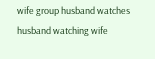wife group husband watches husband watching wife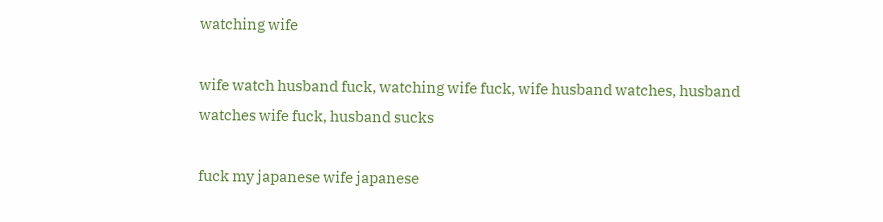watching wife

wife watch husband fuck, watching wife fuck, wife husband watches, husband watches wife fuck, husband sucks

fuck my japanese wife japanese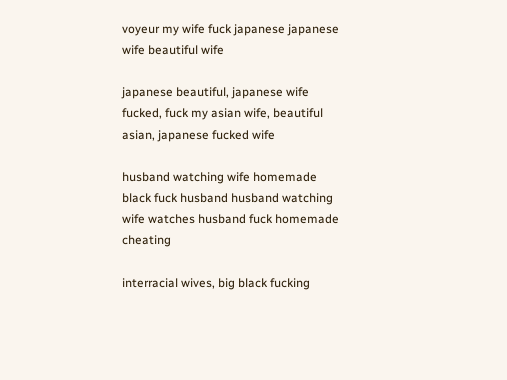voyeur my wife fuck japanese japanese wife beautiful wife

japanese beautiful, japanese wife fucked, fuck my asian wife, beautiful asian, japanese fucked wife

husband watching wife homemade black fuck husband husband watching wife watches husband fuck homemade cheating

interracial wives, big black fucking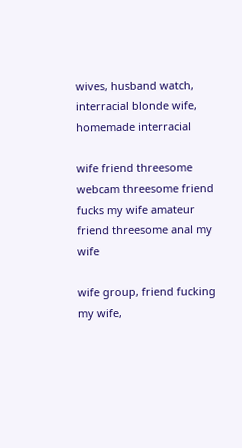wives, husband watch, interracial blonde wife, homemade interracial

wife friend threesome webcam threesome friend fucks my wife amateur friend threesome anal my wife

wife group, friend fucking my wife,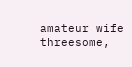amateur wife threesome,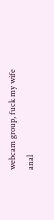webcam group, fuck my wife anal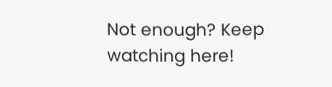Not enough? Keep watching here!